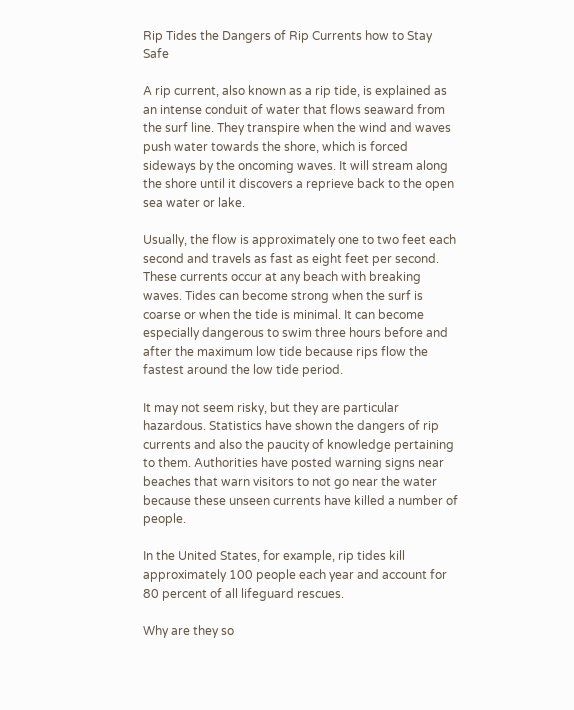Rip Tides the Dangers of Rip Currents how to Stay Safe

A rip current, also known as a rip tide, is explained as an intense conduit of water that flows seaward from the surf line. They transpire when the wind and waves push water towards the shore, which is forced sideways by the oncoming waves. It will stream along the shore until it discovers a reprieve back to the open sea water or lake.

Usually, the flow is approximately one to two feet each second and travels as fast as eight feet per second. These currents occur at any beach with breaking waves. Tides can become strong when the surf is coarse or when the tide is minimal. It can become especially dangerous to swim three hours before and after the maximum low tide because rips flow the fastest around the low tide period.

It may not seem risky, but they are particular hazardous. Statistics have shown the dangers of rip currents and also the paucity of knowledge pertaining to them. Authorities have posted warning signs near beaches that warn visitors to not go near the water because these unseen currents have killed a number of people.

In the United States, for example, rip tides kill approximately 100 people each year and account for 80 percent of all lifeguard rescues.

Why are they so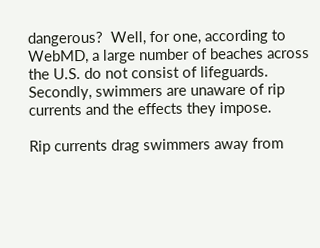dangerous?  Well, for one, according to WebMD, a large number of beaches across the U.S. do not consist of lifeguards.  Secondly, swimmers are unaware of rip currents and the effects they impose.

Rip currents drag swimmers away from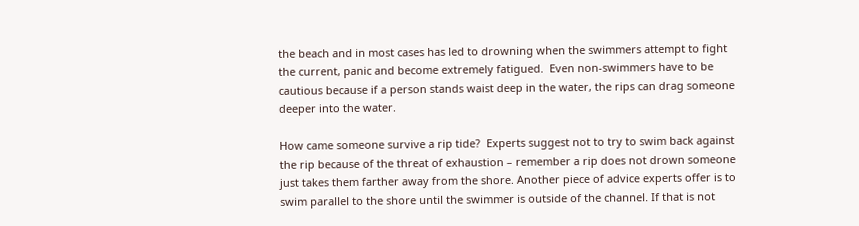the beach and in most cases has led to drowning when the swimmers attempt to fight the current, panic and become extremely fatigued.  Even non-swimmers have to be cautious because if a person stands waist deep in the water, the rips can drag someone deeper into the water.

How came someone survive a rip tide?  Experts suggest not to try to swim back against the rip because of the threat of exhaustion – remember a rip does not drown someone just takes them farther away from the shore. Another piece of advice experts offer is to swim parallel to the shore until the swimmer is outside of the channel. If that is not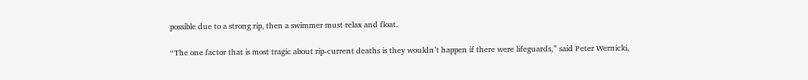possible due to a strong rip, then a swimmer must relax and float.

“The one factor that is most tragic about rip-current deaths is they wouldn’t happen if there were lifeguards,” said Peter Wernicki,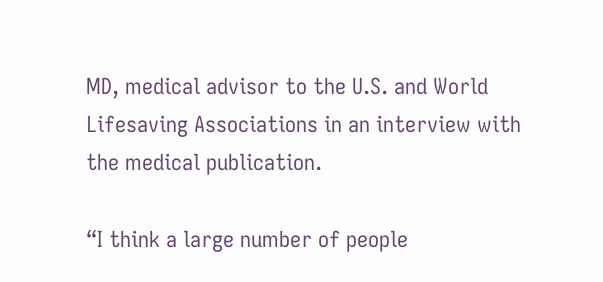MD, medical advisor to the U.S. and World Lifesaving Associations in an interview with the medical publication.

“I think a large number of people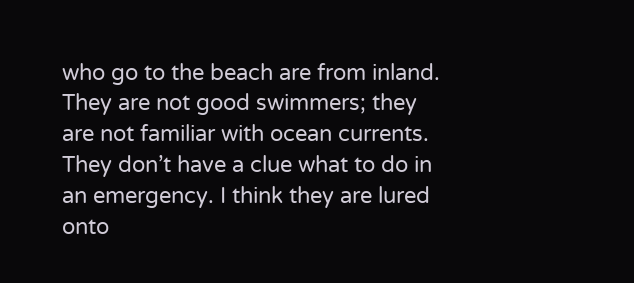who go to the beach are from inland. They are not good swimmers; they are not familiar with ocean currents. They don’t have a clue what to do in an emergency. I think they are lured onto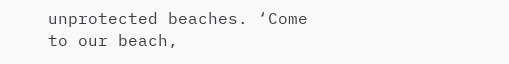unprotected beaches. ‘Come to our beach,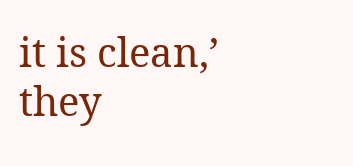it is clean,’ they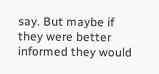say. But maybe if they were better informed they would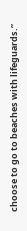choose to go to beaches with lifeguards.”